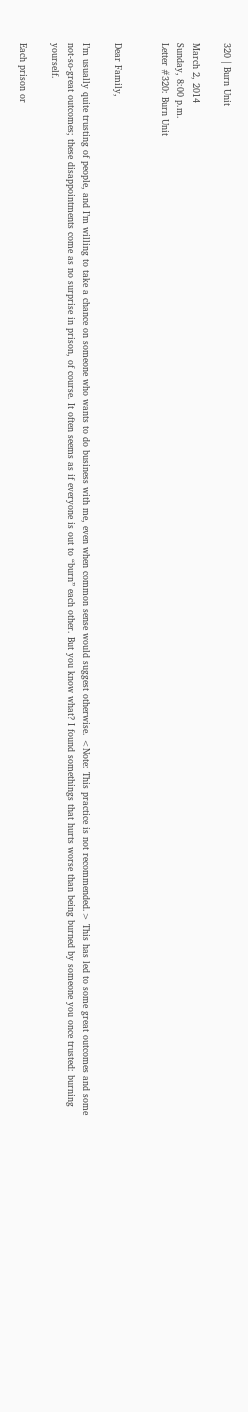320 | Burn Unit

March 2, 2014
Sunday, 8:00 p.m.
Letter #320: Burn Unit


Dear Family,

I’m usually quite trusting of people, and I’m willing to take a chance on someone who wants to do business with me, even when common sense would suggest otherwise. <Note: This practice is not recommended.> This has led to some great outcomes and some not-so-great outcomes; these disappointments come as no surprise in prison, of course. It often seems as if everyone is out to “burn” each other. But you know what? I found somethings that hurts worse than being burned by someone you once trusted: burning yourself.

Each prison or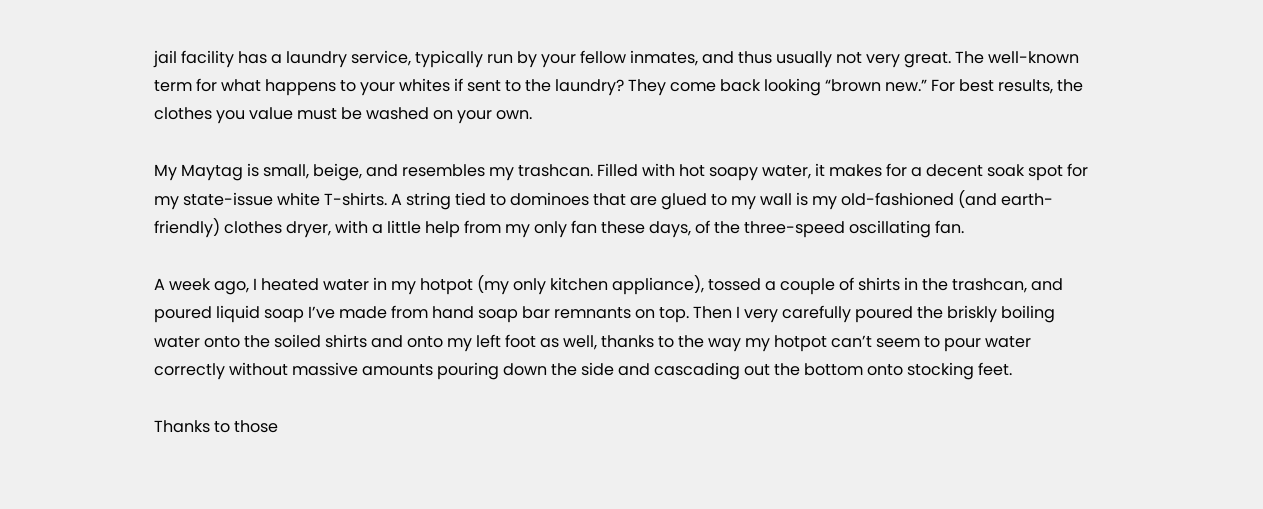jail facility has a laundry service, typically run by your fellow inmates, and thus usually not very great. The well-known term for what happens to your whites if sent to the laundry? They come back looking “brown new.” For best results, the clothes you value must be washed on your own.

My Maytag is small, beige, and resembles my trashcan. Filled with hot soapy water, it makes for a decent soak spot for my state-issue white T-shirts. A string tied to dominoes that are glued to my wall is my old-fashioned (and earth-friendly) clothes dryer, with a little help from my only fan these days, of the three-speed oscillating fan.

A week ago, I heated water in my hotpot (my only kitchen appliance), tossed a couple of shirts in the trashcan, and poured liquid soap I’ve made from hand soap bar remnants on top. Then I very carefully poured the briskly boiling water onto the soiled shirts and onto my left foot as well, thanks to the way my hotpot can’t seem to pour water correctly without massive amounts pouring down the side and cascading out the bottom onto stocking feet.

Thanks to those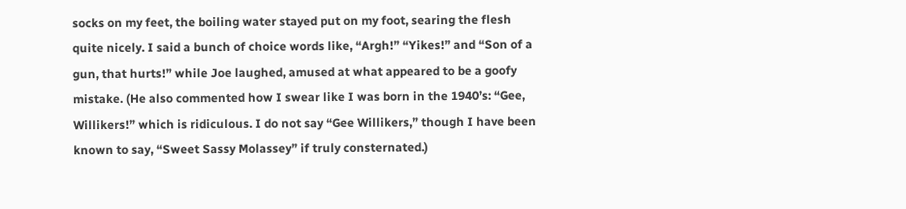socks on my feet, the boiling water stayed put on my foot, searing the flesh quite nicely. I said a bunch of choice words like, “Argh!” “Yikes!” and “Son of a gun, that hurts!” while Joe laughed, amused at what appeared to be a goofy mistake. (He also commented how I swear like I was born in the 1940’s: “Gee, Willikers!” which is ridiculous. I do not say “Gee Willikers,” though I have been known to say, “Sweet Sassy Molassey” if truly consternated.)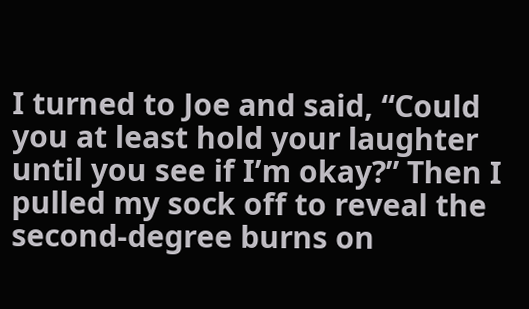I turned to Joe and said, “Could you at least hold your laughter until you see if I’m okay?” Then I pulled my sock off to reveal the second-degree burns on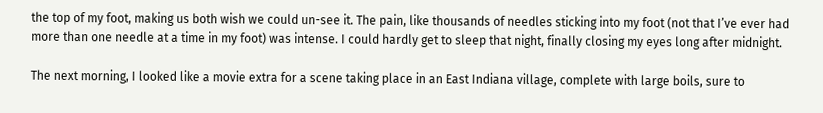the top of my foot, making us both wish we could un-see it. The pain, like thousands of needles sticking into my foot (not that I’ve ever had more than one needle at a time in my foot) was intense. I could hardly get to sleep that night, finally closing my eyes long after midnight.

The next morning, I looked like a movie extra for a scene taking place in an East Indiana village, complete with large boils, sure to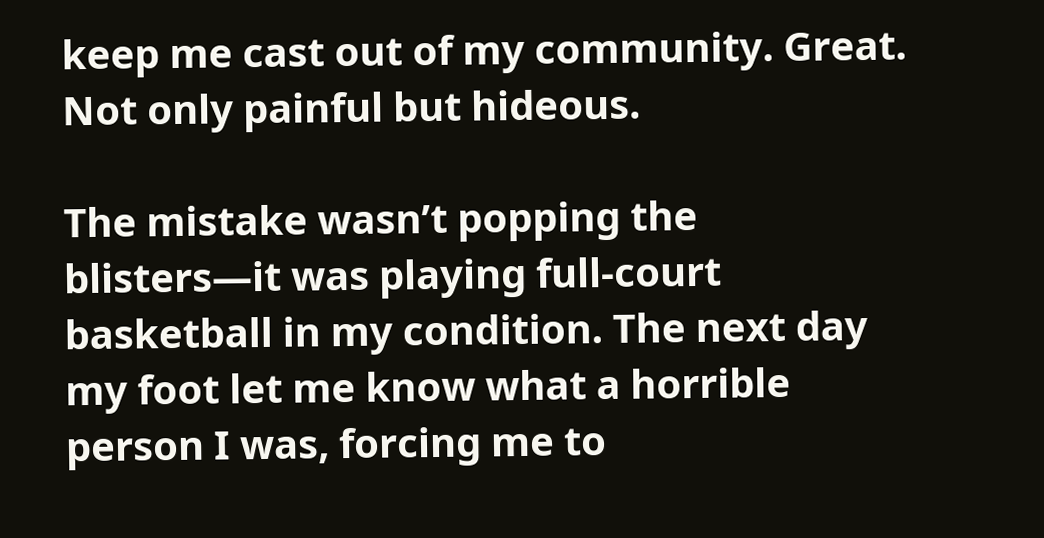keep me cast out of my community. Great. Not only painful but hideous.

The mistake wasn’t popping the blisters—it was playing full-court basketball in my condition. The next day my foot let me know what a horrible person I was, forcing me to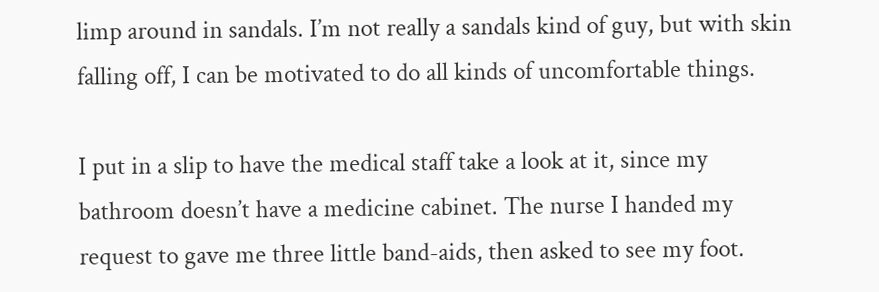limp around in sandals. I’m not really a sandals kind of guy, but with skin falling off, I can be motivated to do all kinds of uncomfortable things.

I put in a slip to have the medical staff take a look at it, since my bathroom doesn’t have a medicine cabinet. The nurse I handed my request to gave me three little band-aids, then asked to see my foot.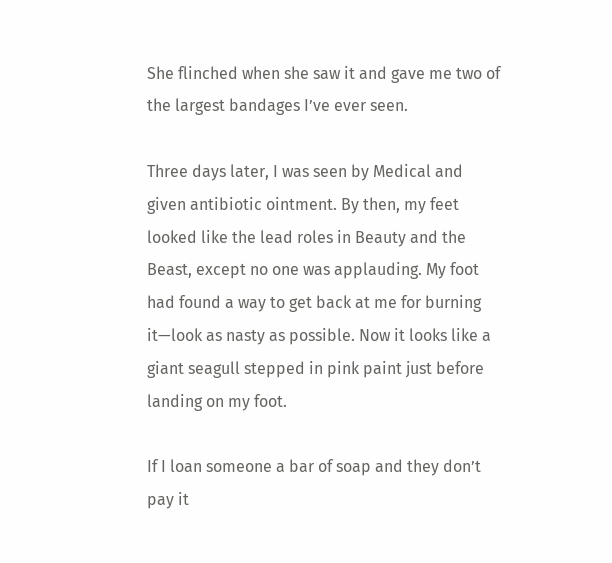She flinched when she saw it and gave me two of the largest bandages I’ve ever seen.

Three days later, I was seen by Medical and given antibiotic ointment. By then, my feet looked like the lead roles in Beauty and the Beast, except no one was applauding. My foot had found a way to get back at me for burning it—look as nasty as possible. Now it looks like a giant seagull stepped in pink paint just before landing on my foot.

If I loan someone a bar of soap and they don’t pay it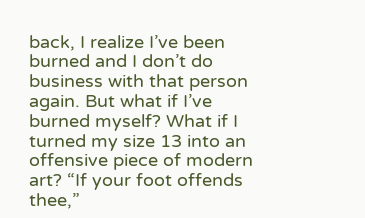back, I realize I’ve been burned and I don’t do business with that person again. But what if I’ve burned myself? What if I turned my size 13 into an offensive piece of modern art? “If your foot offends thee,”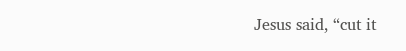Jesus said, “cut it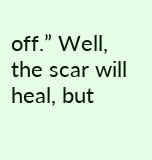off.” Well, the scar will heal, but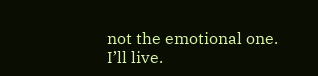not the emotional one. I’ll live.